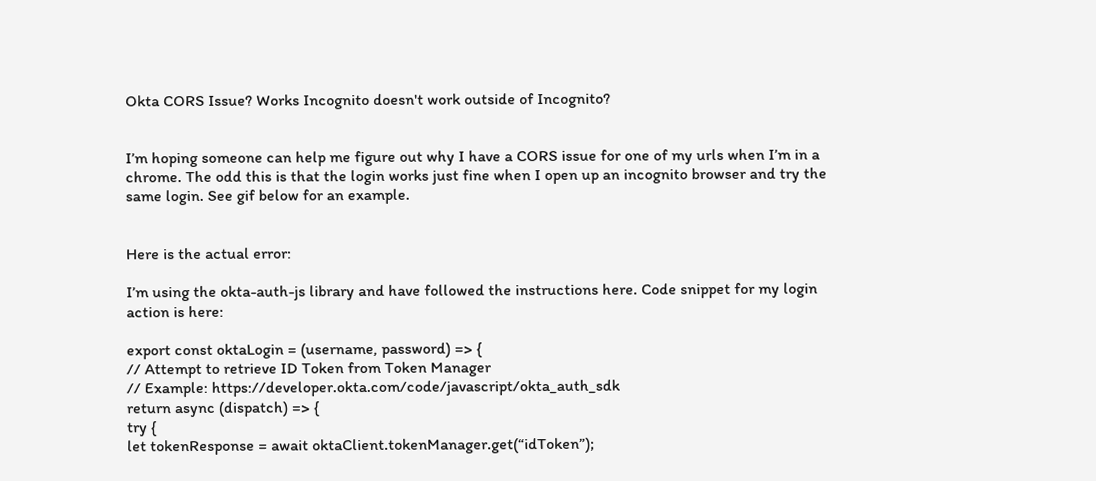Okta CORS Issue? Works Incognito doesn't work outside of Incognito?


I’m hoping someone can help me figure out why I have a CORS issue for one of my urls when I’m in a chrome. The odd this is that the login works just fine when I open up an incognito browser and try the same login. See gif below for an example.


Here is the actual error:

I’m using the okta-auth-js library and have followed the instructions here. Code snippet for my login action is here:

export const oktaLogin = (username, password) => {
// Attempt to retrieve ID Token from Token Manager
// Example: https://developer.okta.com/code/javascript/okta_auth_sdk
return async (dispatch) => {
try {
let tokenResponse = await oktaClient.tokenManager.get(“idToken”);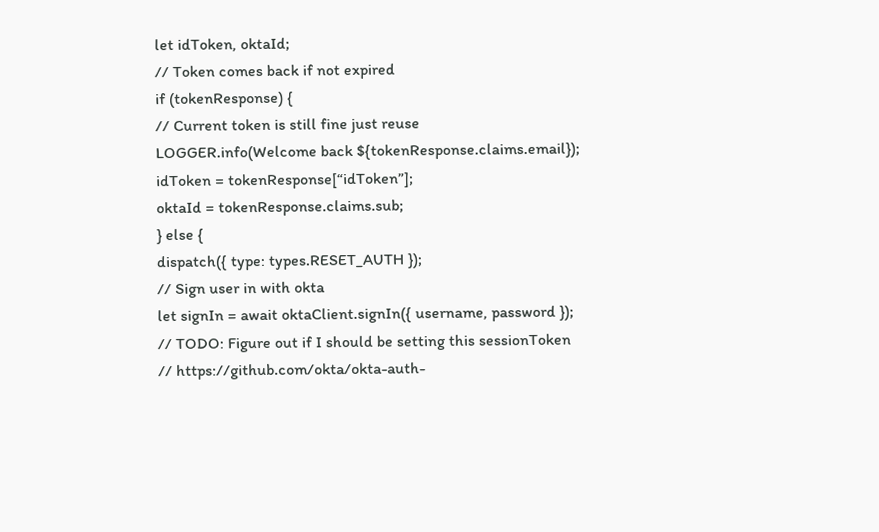let idToken, oktaId;
// Token comes back if not expired
if (tokenResponse) {
// Current token is still fine just reuse
LOGGER.info(Welcome back ${tokenResponse.claims.email});
idToken = tokenResponse[“idToken”];
oktaId = tokenResponse.claims.sub;
} else {
dispatch({ type: types.RESET_AUTH });
// Sign user in with okta
let signIn = await oktaClient.signIn({ username, password });
// TODO: Figure out if I should be setting this sessionToken
// https://github.com/okta/okta-auth-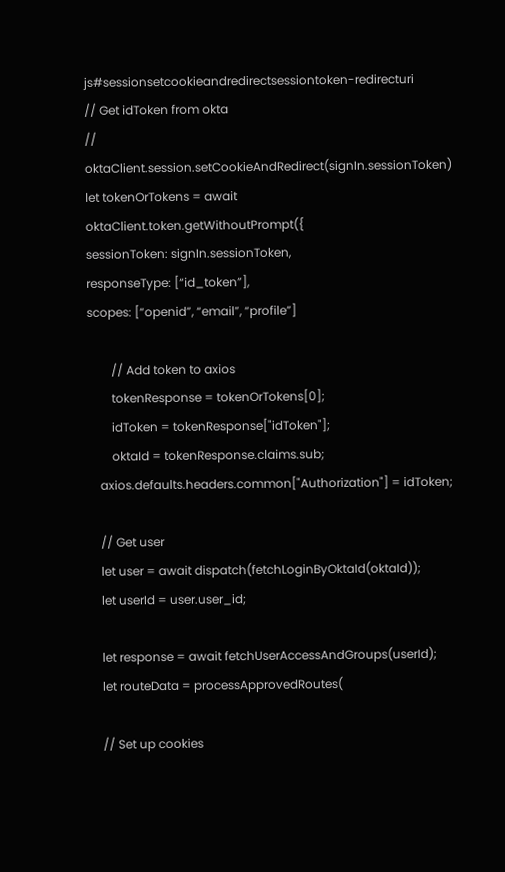js#sessionsetcookieandredirectsessiontoken-redirecturi
// Get idToken from okta
// oktaClient.session.setCookieAndRedirect(signIn.sessionToken)
let tokenOrTokens = await oktaClient.token.getWithoutPrompt({
sessionToken: signIn.sessionToken,
responseType: [“id_token”],
scopes: [“openid”, “email”, “profile”]

        // Add token to axios
        tokenResponse = tokenOrTokens[0];
        idToken = tokenResponse["idToken"];
        oktaId = tokenResponse.claims.sub;
    axios.defaults.headers.common["Authorization"] = idToken;

    // Get user
    let user = await dispatch(fetchLoginByOktaId(oktaId));
    let userId = user.user_id;

    let response = await fetchUserAccessAndGroups(userId);
    let routeData = processApprovedRoutes(

    // Set up cookies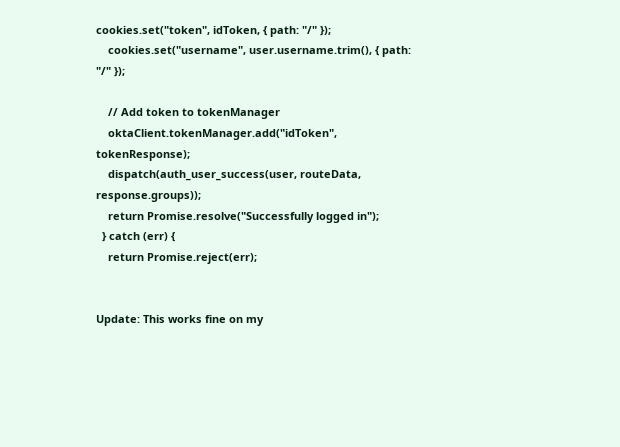cookies.set("token", idToken, { path: "/" });
    cookies.set("username", user.username.trim(), { path: "/" });

    // Add token to tokenManager
    oktaClient.tokenManager.add("idToken", tokenResponse);
    dispatch(auth_user_success(user, routeData, response.groups));
    return Promise.resolve("Successfully logged in");
  } catch (err) {
    return Promise.reject(err);


Update: This works fine on my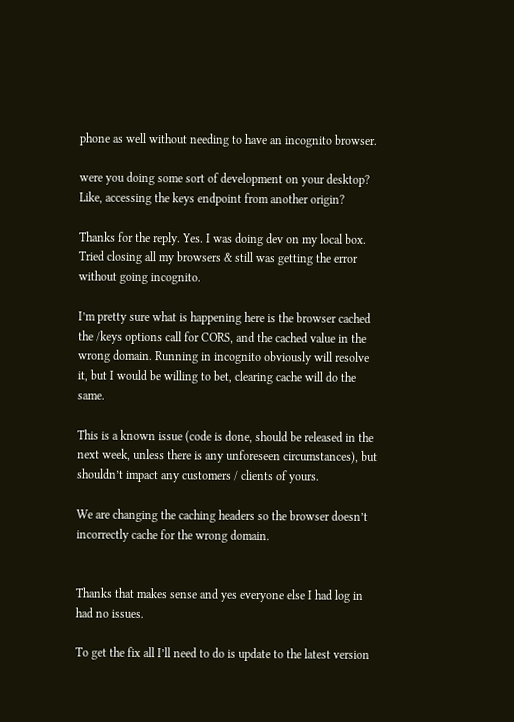phone as well without needing to have an incognito browser.

were you doing some sort of development on your desktop? Like, accessing the keys endpoint from another origin?

Thanks for the reply. Yes. I was doing dev on my local box. Tried closing all my browsers & still was getting the error without going incognito.

I’m pretty sure what is happening here is the browser cached the /keys options call for CORS, and the cached value in the wrong domain. Running in incognito obviously will resolve it, but I would be willing to bet, clearing cache will do the same.

This is a known issue (code is done, should be released in the next week, unless there is any unforeseen circumstances), but shouldn’t impact any customers / clients of yours.

We are changing the caching headers so the browser doesn’t incorrectly cache for the wrong domain.


Thanks that makes sense and yes everyone else I had log in had no issues.

To get the fix all I’ll need to do is update to the latest version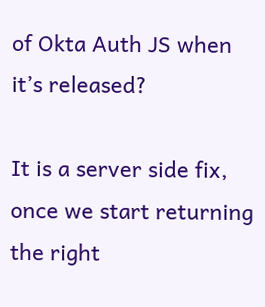of Okta Auth JS when it’s released?

It is a server side fix, once we start returning the right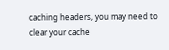caching headers, you may need to clear your cache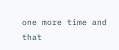one more time and that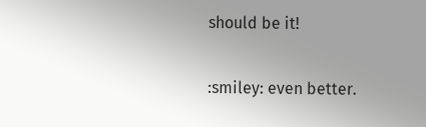should be it!

:smiley: even better.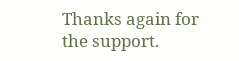Thanks again for the support.